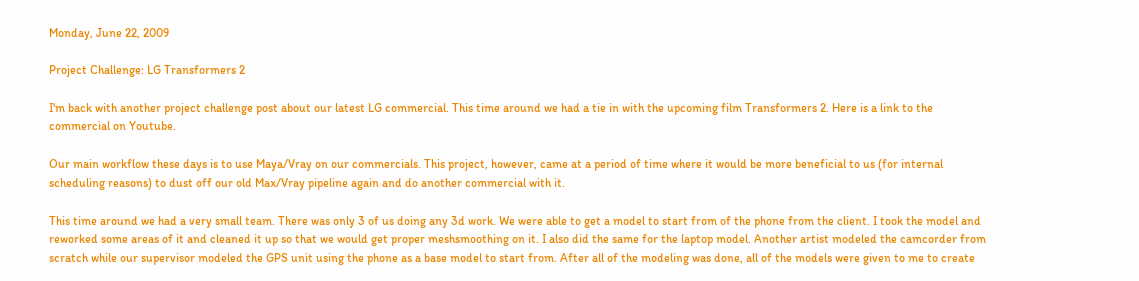Monday, June 22, 2009

Project Challenge: LG Transformers 2

I'm back with another project challenge post about our latest LG commercial. This time around we had a tie in with the upcoming film Transformers 2. Here is a link to the commercial on Youtube.

Our main workflow these days is to use Maya/Vray on our commercials. This project, however, came at a period of time where it would be more beneficial to us (for internal scheduling reasons) to dust off our old Max/Vray pipeline again and do another commercial with it.

This time around we had a very small team. There was only 3 of us doing any 3d work. We were able to get a model to start from of the phone from the client. I took the model and reworked some areas of it and cleaned it up so that we would get proper meshsmoothing on it. I also did the same for the laptop model. Another artist modeled the camcorder from scratch while our supervisor modeled the GPS unit using the phone as a base model to start from. After all of the modeling was done, all of the models were given to me to create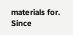materials for. Since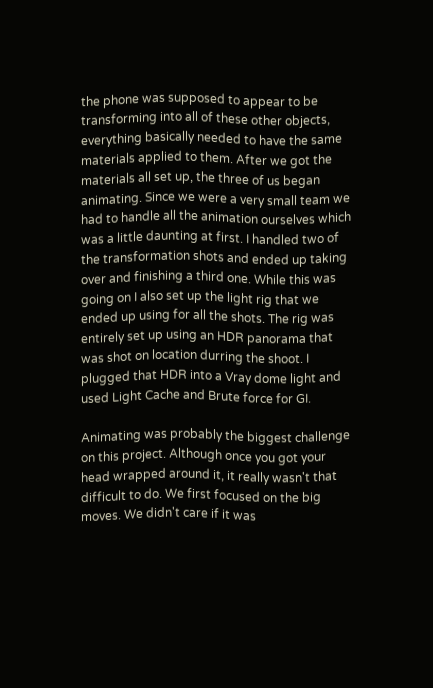the phone was supposed to appear to be transforming into all of these other objects, everything basically needed to have the same materials applied to them. After we got the materials all set up, the three of us began animating. Since we were a very small team we had to handle all the animation ourselves which was a little daunting at first. I handled two of the transformation shots and ended up taking over and finishing a third one. While this was going on I also set up the light rig that we ended up using for all the shots. The rig was entirely set up using an HDR panorama that was shot on location durring the shoot. I plugged that HDR into a Vray dome light and used Light Cache and Brute force for GI.

Animating was probably the biggest challenge on this project. Although once you got your head wrapped around it, it really wasn't that difficult to do. We first focused on the big moves. We didn't care if it was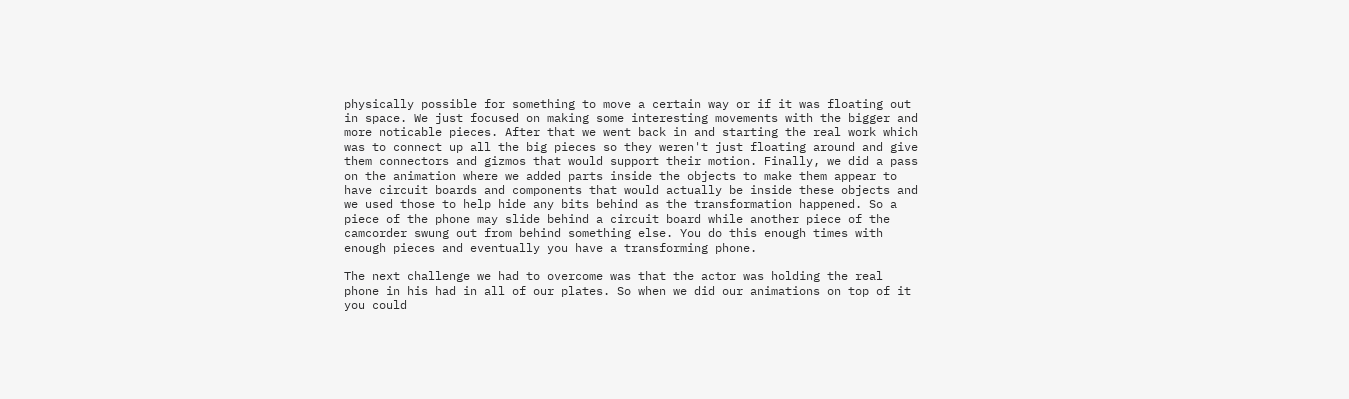physically possible for something to move a certain way or if it was floating out in space. We just focused on making some interesting movements with the bigger and more noticable pieces. After that we went back in and starting the real work which was to connect up all the big pieces so they weren't just floating around and give them connectors and gizmos that would support their motion. Finally, we did a pass on the animation where we added parts inside the objects to make them appear to have circuit boards and components that would actually be inside these objects and we used those to help hide any bits behind as the transformation happened. So a piece of the phone may slide behind a circuit board while another piece of the camcorder swung out from behind something else. You do this enough times with enough pieces and eventually you have a transforming phone.

The next challenge we had to overcome was that the actor was holding the real phone in his had in all of our plates. So when we did our animations on top of it you could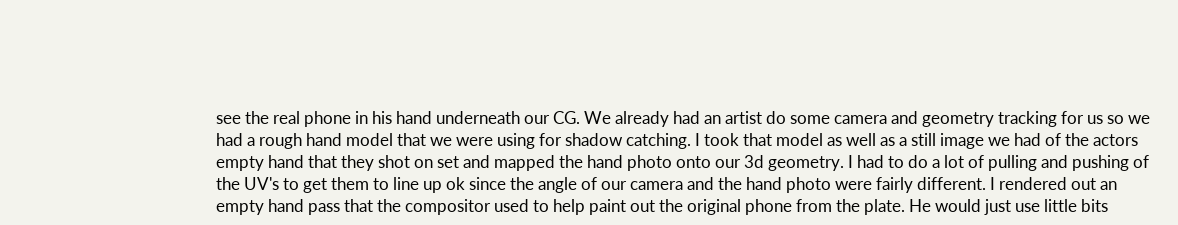see the real phone in his hand underneath our CG. We already had an artist do some camera and geometry tracking for us so we had a rough hand model that we were using for shadow catching. I took that model as well as a still image we had of the actors empty hand that they shot on set and mapped the hand photo onto our 3d geometry. I had to do a lot of pulling and pushing of the UV's to get them to line up ok since the angle of our camera and the hand photo were fairly different. I rendered out an empty hand pass that the compositor used to help paint out the original phone from the plate. He would just use little bits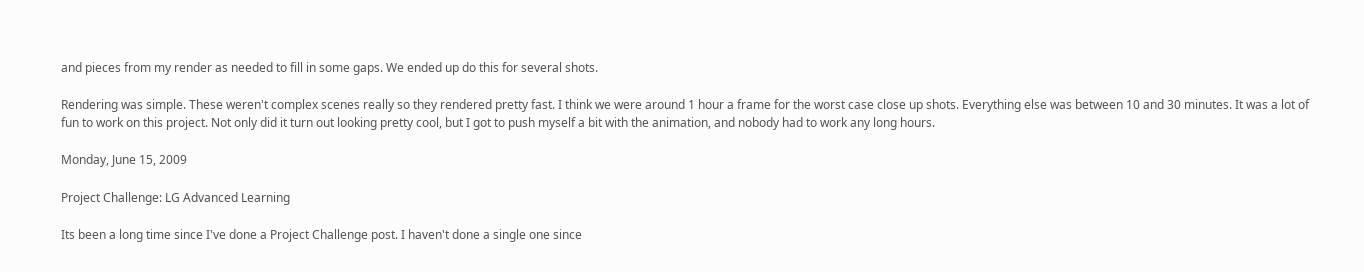and pieces from my render as needed to fill in some gaps. We ended up do this for several shots.

Rendering was simple. These weren't complex scenes really so they rendered pretty fast. I think we were around 1 hour a frame for the worst case close up shots. Everything else was between 10 and 30 minutes. It was a lot of fun to work on this project. Not only did it turn out looking pretty cool, but I got to push myself a bit with the animation, and nobody had to work any long hours.

Monday, June 15, 2009

Project Challenge: LG Advanced Learning

Its been a long time since I've done a Project Challenge post. I haven't done a single one since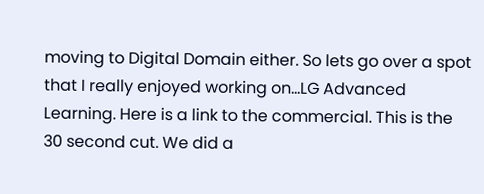moving to Digital Domain either. So lets go over a spot that I really enjoyed working on...LG Advanced Learning. Here is a link to the commercial. This is the 30 second cut. We did a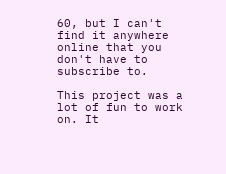60, but I can't find it anywhere online that you don't have to subscribe to.

This project was a lot of fun to work on. It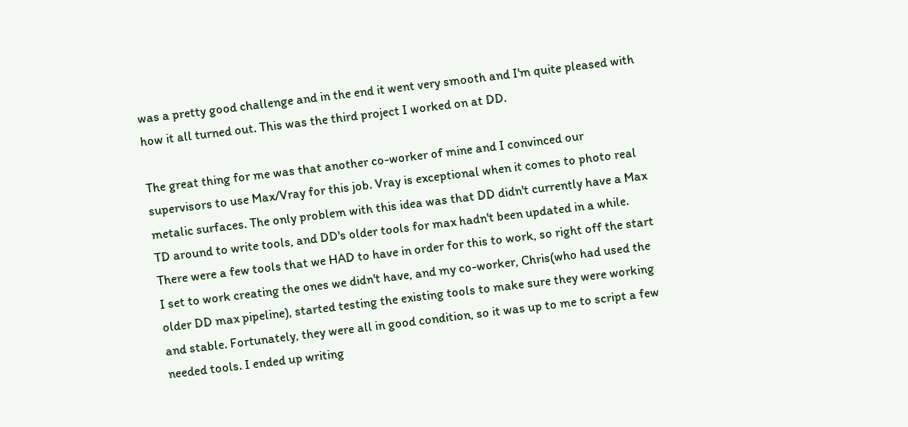was a pretty good challenge and in the end it went very smooth and I'm quite pleased with how it all turned out. This was the third project I worked on at DD.

The great thing for me was that another co-worker of mine and I convinced our supervisors to use Max/Vray for this job. Vray is exceptional when it comes to photo real metalic surfaces. The only problem with this idea was that DD didn't currently have a Max TD around to write tools, and DD's older tools for max hadn't been updated in a while. There were a few tools that we HAD to have in order for this to work, so right off the start I set to work creating the ones we didn't have, and my co-worker, Chris(who had used the older DD max pipeline), started testing the existing tools to make sure they were working and stable. Fortunately, they were all in good condition, so it was up to me to script a few needed tools. I ended up writing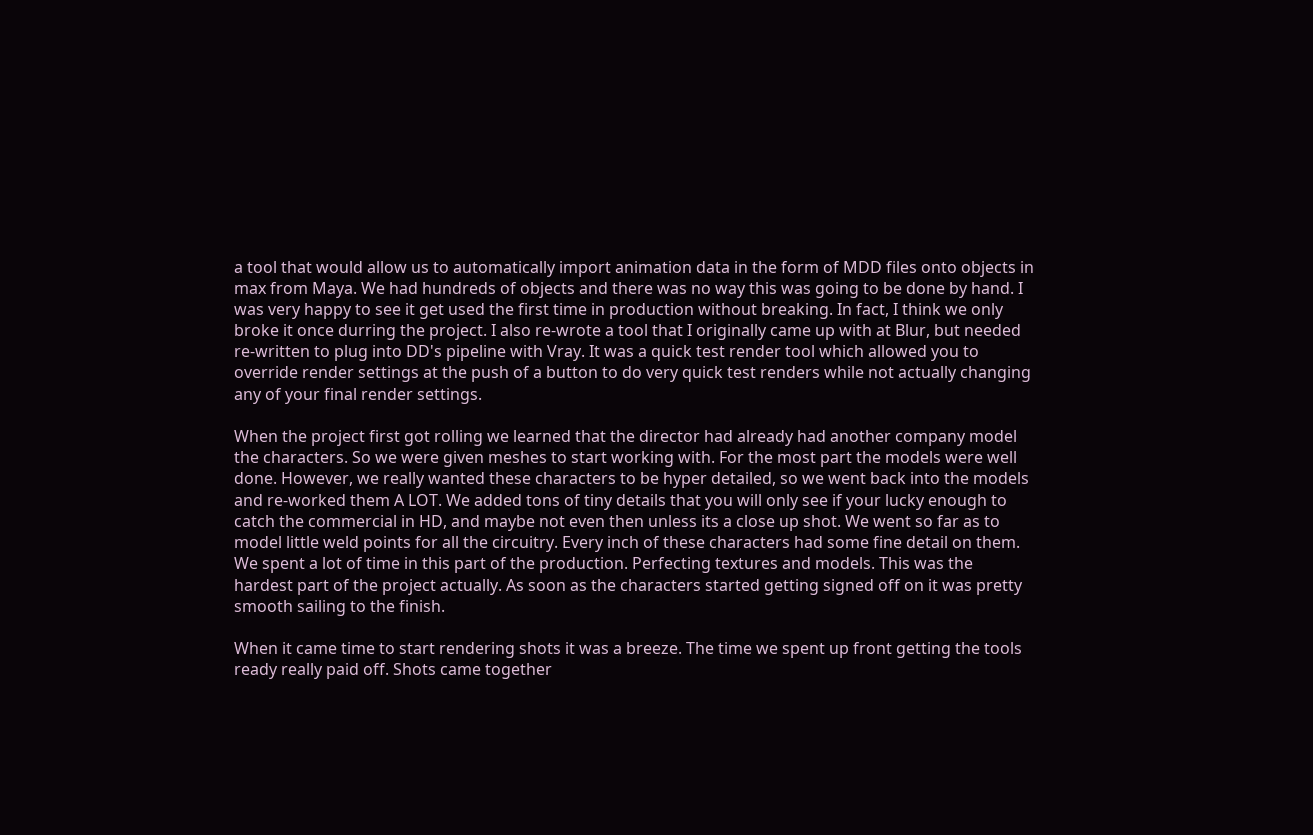a tool that would allow us to automatically import animation data in the form of MDD files onto objects in max from Maya. We had hundreds of objects and there was no way this was going to be done by hand. I was very happy to see it get used the first time in production without breaking. In fact, I think we only broke it once durring the project. I also re-wrote a tool that I originally came up with at Blur, but needed re-written to plug into DD's pipeline with Vray. It was a quick test render tool which allowed you to override render settings at the push of a button to do very quick test renders while not actually changing any of your final render settings.

When the project first got rolling we learned that the director had already had another company model the characters. So we were given meshes to start working with. For the most part the models were well done. However, we really wanted these characters to be hyper detailed, so we went back into the models and re-worked them A LOT. We added tons of tiny details that you will only see if your lucky enough to catch the commercial in HD, and maybe not even then unless its a close up shot. We went so far as to model little weld points for all the circuitry. Every inch of these characters had some fine detail on them. We spent a lot of time in this part of the production. Perfecting textures and models. This was the hardest part of the project actually. As soon as the characters started getting signed off on it was pretty smooth sailing to the finish.

When it came time to start rendering shots it was a breeze. The time we spent up front getting the tools ready really paid off. Shots came together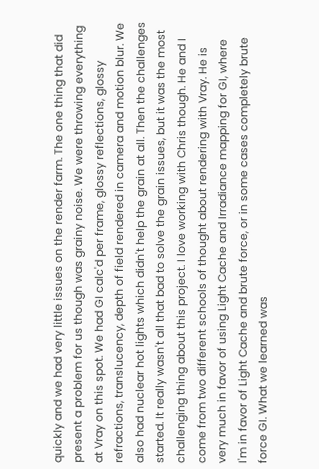quickly and we had very little issues on the render farm. The one thing that did present a problem for us though was grainy noise. We were throwing everything at Vray on this spot. We had GI calc'd per frame, glossy reflections, glossy refractions, translucency, depth of field rendered in camera and motion blur. We also had nuclear hot lights which didn't help the grain at all. Then the challenges started. It really wasn't all that bad to solve the grain issues, but it was the most challenging thing about this project. I love working with Chris though. He and I come from two different schools of thought about rendering with Vray. He is very much in favor of using Light Cache and Irradiance mapping for GI, where I'm in favor of Light Cache and brute force, or in some cases completely brute force GI. What we learned was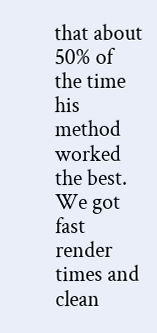that about 50% of the time his method worked the best. We got fast render times and clean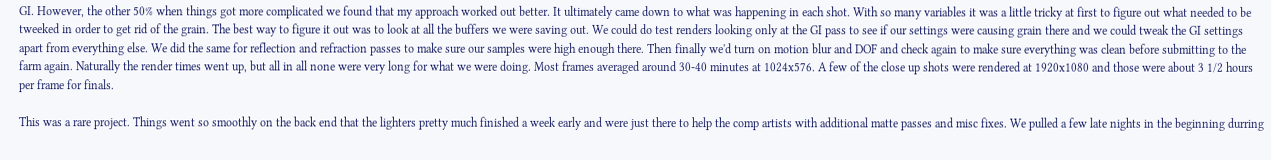GI. However, the other 50% when things got more complicated we found that my approach worked out better. It ultimately came down to what was happening in each shot. With so many variables it was a little tricky at first to figure out what needed to be tweeked in order to get rid of the grain. The best way to figure it out was to look at all the buffers we were saving out. We could do test renders looking only at the GI pass to see if our settings were causing grain there and we could tweak the GI settings apart from everything else. We did the same for reflection and refraction passes to make sure our samples were high enough there. Then finally we'd turn on motion blur and DOF and check again to make sure everything was clean before submitting to the farm again. Naturally the render times went up, but all in all none were very long for what we were doing. Most frames averaged around 30-40 minutes at 1024x576. A few of the close up shots were rendered at 1920x1080 and those were about 3 1/2 hours per frame for finals.

This was a rare project. Things went so smoothly on the back end that the lighters pretty much finished a week early and were just there to help the comp artists with additional matte passes and misc fixes. We pulled a few late nights in the beginning durring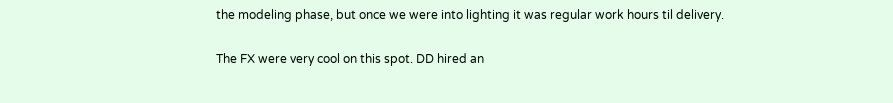the modeling phase, but once we were into lighting it was regular work hours til delivery.

The FX were very cool on this spot. DD hired an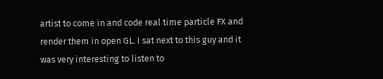artist to come in and code real time particle FX and render them in open GL. I sat next to this guy and it was very interesting to listen to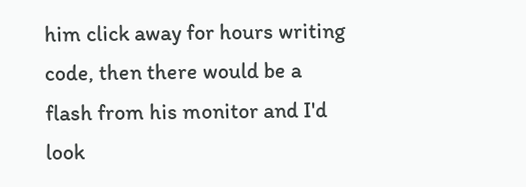him click away for hours writing code, then there would be a flash from his monitor and I'd look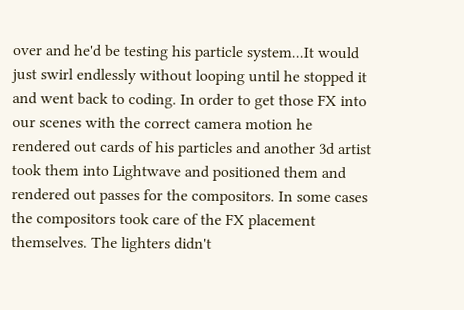over and he'd be testing his particle system...It would just swirl endlessly without looping until he stopped it and went back to coding. In order to get those FX into our scenes with the correct camera motion he rendered out cards of his particles and another 3d artist took them into Lightwave and positioned them and rendered out passes for the compositors. In some cases the compositors took care of the FX placement themselves. The lighters didn't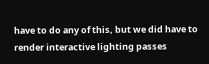have to do any of this, but we did have to render interactive lighting passes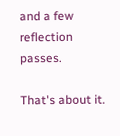and a few reflection passes.

That's about it.